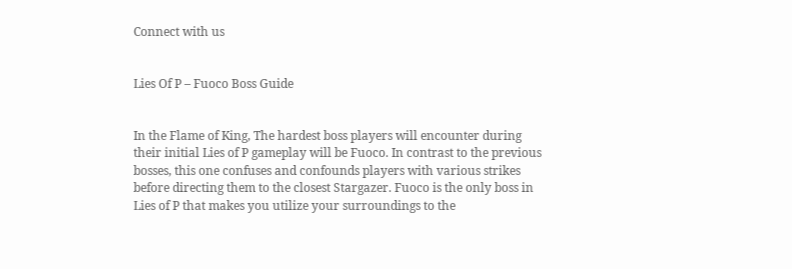Connect with us


Lies Of P – Fuoco Boss Guide


In the Flame of King, The hardest boss players will encounter during their initial Lies of P gameplay will be Fuoco. In contrast to the previous bosses, this one confuses and confounds players with various strikes before directing them to the closest Stargazer. Fuoco is the only boss in Lies of P that makes you utilize your surroundings to the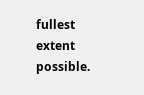fullest extent possible.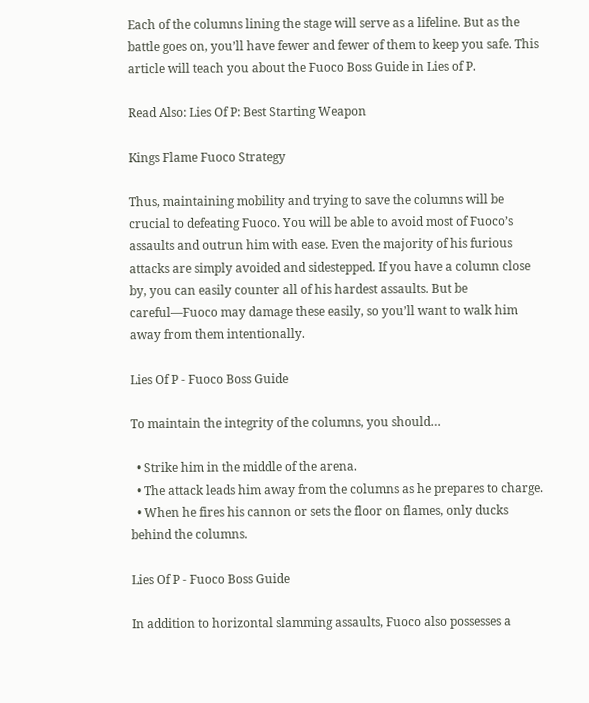Each of the columns lining the stage will serve as a lifeline. But as the battle goes on, you’ll have fewer and fewer of them to keep you safe. This article will teach you about the Fuoco Boss Guide in Lies of P.

Read Also: Lies Of P: Best Starting Weapon

Kings Flame Fuoco Strategy

Thus, maintaining mobility and trying to save the columns will be crucial to defeating Fuoco. You will be able to avoid most of Fuoco’s assaults and outrun him with ease. Even the majority of his furious attacks are simply avoided and sidestepped. If you have a column close by, you can easily counter all of his hardest assaults. But be careful—Fuoco may damage these easily, so you’ll want to walk him away from them intentionally.

Lies Of P - Fuoco Boss Guide

To maintain the integrity of the columns, you should…

  • Strike him in the middle of the arena.
  • The attack leads him away from the columns as he prepares to charge.
  • When he fires his cannon or sets the floor on flames, only ducks behind the columns.

Lies Of P - Fuoco Boss Guide

In addition to horizontal slamming assaults, Fuoco also possesses a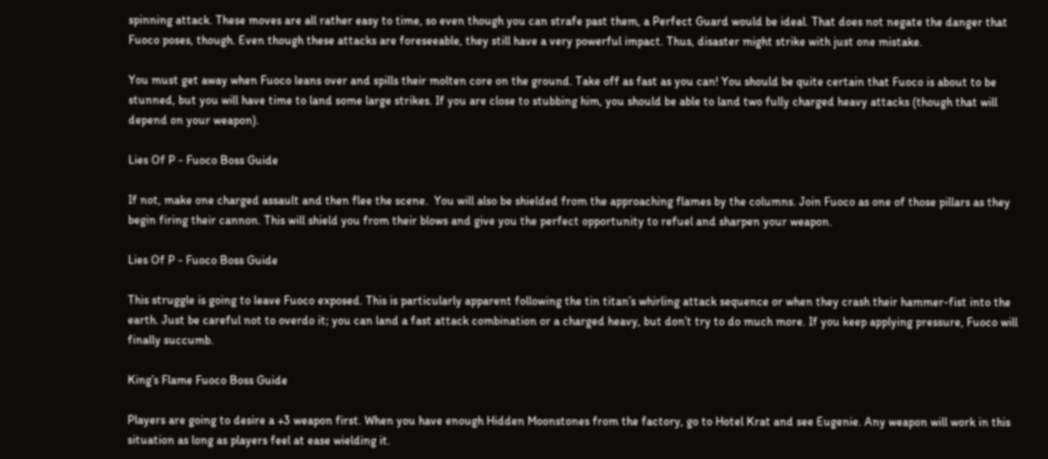spinning attack. These moves are all rather easy to time, so even though you can strafe past them, a Perfect Guard would be ideal. That does not negate the danger that Fuoco poses, though. Even though these attacks are foreseeable, they still have a very powerful impact. Thus, disaster might strike with just one mistake.

You must get away when Fuoco leans over and spills their molten core on the ground. Take off as fast as you can! You should be quite certain that Fuoco is about to be stunned, but you will have time to land some large strikes. If you are close to stubbing him, you should be able to land two fully charged heavy attacks (though that will depend on your weapon).

Lies Of P - Fuoco Boss Guide

If not, make one charged assault and then flee the scene.  You will also be shielded from the approaching flames by the columns. Join Fuoco as one of those pillars as they begin firing their cannon. This will shield you from their blows and give you the perfect opportunity to refuel and sharpen your weapon.

Lies Of P - Fuoco Boss Guide

This struggle is going to leave Fuoco exposed. This is particularly apparent following the tin titan’s whirling attack sequence or when they crash their hammer-fist into the earth. Just be careful not to overdo it; you can land a fast attack combination or a charged heavy, but don’t try to do much more. If you keep applying pressure, Fuoco will finally succumb.

King’s Flame Fuoco Boss Guide

Players are going to desire a +3 weapon first. When you have enough Hidden Moonstones from the factory, go to Hotel Krat and see Eugenie. Any weapon will work in this situation as long as players feel at ease wielding it.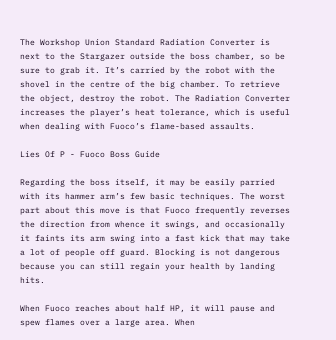The Workshop Union Standard Radiation Converter is next to the Stargazer outside the boss chamber, so be sure to grab it. It’s carried by the robot with the shovel in the centre of the big chamber. To retrieve the object, destroy the robot. The Radiation Converter increases the player’s heat tolerance, which is useful when dealing with Fuoco’s flame-based assaults.

Lies Of P - Fuoco Boss Guide

Regarding the boss itself, it may be easily parried with its hammer arm’s few basic techniques. The worst part about this move is that Fuoco frequently reverses the direction from whence it swings, and occasionally it faints its arm swing into a fast kick that may take a lot of people off guard. Blocking is not dangerous because you can still regain your health by landing hits.

When Fuoco reaches about half HP, it will pause and spew flames over a large area. When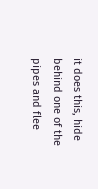it does this, hide behind one of the pipes and flee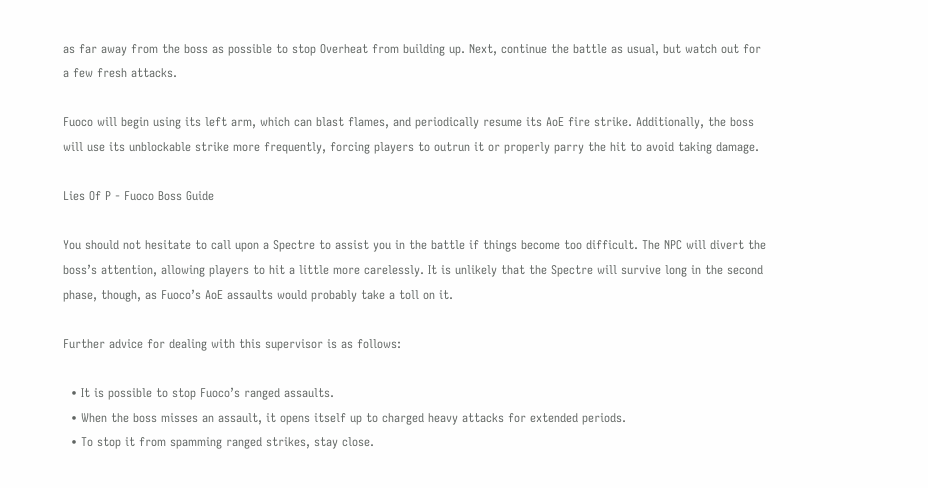as far away from the boss as possible to stop Overheat from building up. Next, continue the battle as usual, but watch out for a few fresh attacks.

Fuoco will begin using its left arm, which can blast flames, and periodically resume its AoE fire strike. Additionally, the boss will use its unblockable strike more frequently, forcing players to outrun it or properly parry the hit to avoid taking damage.

Lies Of P - Fuoco Boss Guide

You should not hesitate to call upon a Spectre to assist you in the battle if things become too difficult. The NPC will divert the boss’s attention, allowing players to hit a little more carelessly. It is unlikely that the Spectre will survive long in the second phase, though, as Fuoco’s AoE assaults would probably take a toll on it.

Further advice for dealing with this supervisor is as follows:

  • It is possible to stop Fuoco’s ranged assaults.
  • When the boss misses an assault, it opens itself up to charged heavy attacks for extended periods.
  • To stop it from spamming ranged strikes, stay close.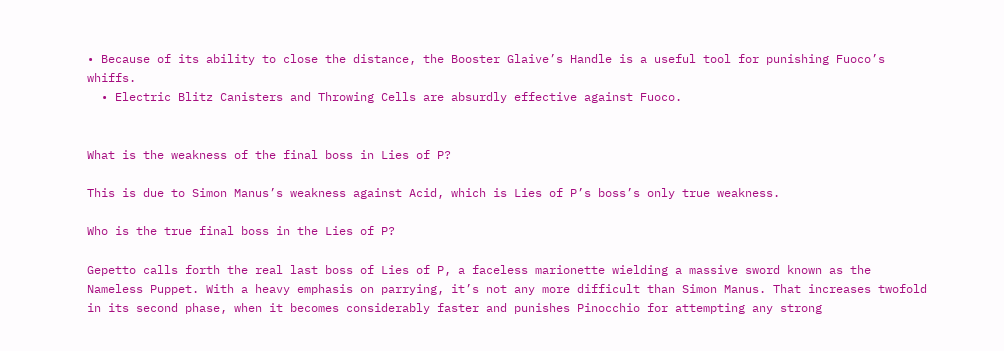• Because of its ability to close the distance, the Booster Glaive’s Handle is a useful tool for punishing Fuoco’s whiffs.
  • Electric Blitz Canisters and Throwing Cells are absurdly effective against Fuoco.


What is the weakness of the final boss in Lies of P?

This is due to Simon Manus’s weakness against Acid, which is Lies of P’s boss’s only true weakness.

Who is the true final boss in the Lies of P?

Gepetto calls forth the real last boss of Lies of P, a faceless marionette wielding a massive sword known as the Nameless Puppet. With a heavy emphasis on parrying, it’s not any more difficult than Simon Manus. That increases twofold in its second phase, when it becomes considerably faster and punishes Pinocchio for attempting any strong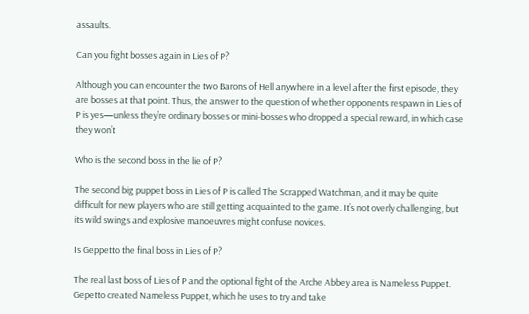assaults.

Can you fight bosses again in Lies of P?

Although you can encounter the two Barons of Hell anywhere in a level after the first episode, they are bosses at that point. Thus, the answer to the question of whether opponents respawn in Lies of P is yes—unless they’re ordinary bosses or mini-bosses who dropped a special reward, in which case they won’t

Who is the second boss in the lie of P?

The second big puppet boss in Lies of P is called The Scrapped Watchman, and it may be quite difficult for new players who are still getting acquainted to the game. It’s not overly challenging, but its wild swings and explosive manoeuvres might confuse novices.

Is Geppetto the final boss in Lies of P?

The real last boss of Lies of P and the optional fight of the Arche Abbey area is Nameless Puppet. Gepetto created Nameless Puppet, which he uses to try and take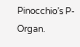Pinocchio’s P-Organ.